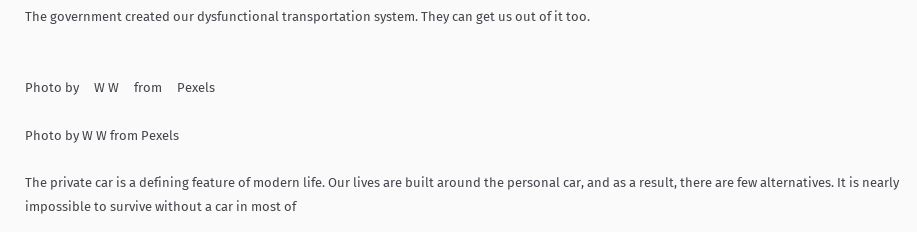The government created our dysfunctional transportation system. They can get us out of it too.


Photo by     W W     from     Pexels

Photo by W W from Pexels

The private car is a defining feature of modern life. Our lives are built around the personal car, and as a result, there are few alternatives. It is nearly impossible to survive without a car in most of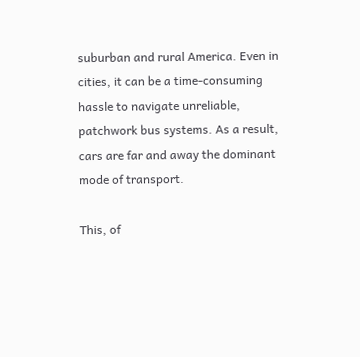suburban and rural America. Even in cities, it can be a time-consuming hassle to navigate unreliable, patchwork bus systems. As a result, cars are far and away the dominant mode of transport.

This, of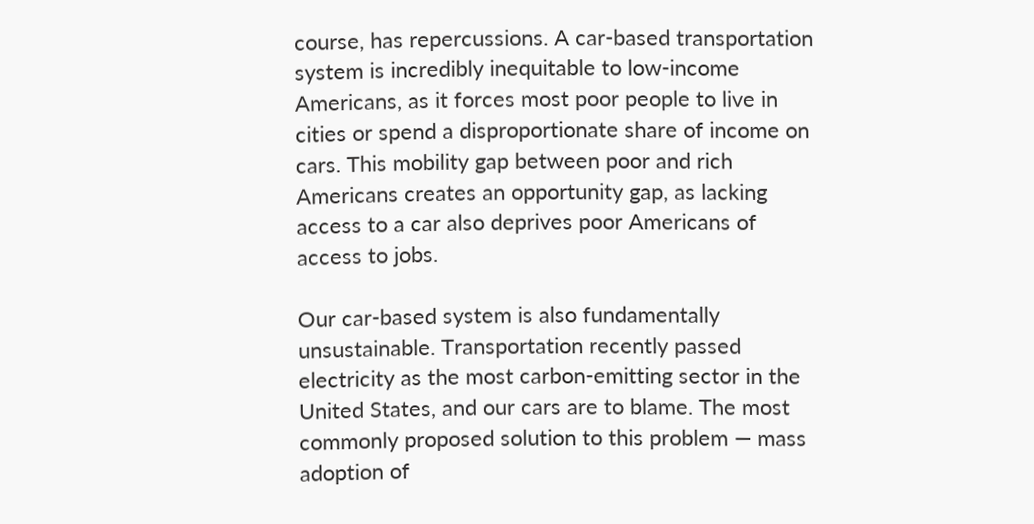course, has repercussions. A car-based transportation system is incredibly inequitable to low-income Americans, as it forces most poor people to live in cities or spend a disproportionate share of income on cars. This mobility gap between poor and rich Americans creates an opportunity gap, as lacking access to a car also deprives poor Americans of access to jobs.

Our car-based system is also fundamentally unsustainable. Transportation recently passed electricity as the most carbon-emitting sector in the United States, and our cars are to blame. The most commonly proposed solution to this problem — mass adoption of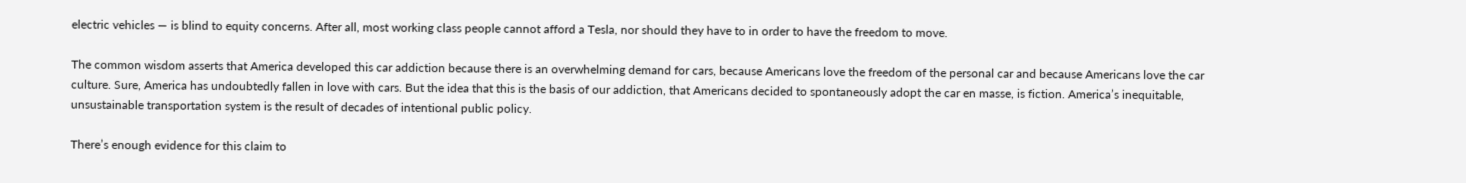electric vehicles — is blind to equity concerns. After all, most working class people cannot afford a Tesla, nor should they have to in order to have the freedom to move.

The common wisdom asserts that America developed this car addiction because there is an overwhelming demand for cars, because Americans love the freedom of the personal car and because Americans love the car culture. Sure, America has undoubtedly fallen in love with cars. But the idea that this is the basis of our addiction, that Americans decided to spontaneously adopt the car en masse, is fiction. America’s inequitable, unsustainable transportation system is the result of decades of intentional public policy.

There’s enough evidence for this claim to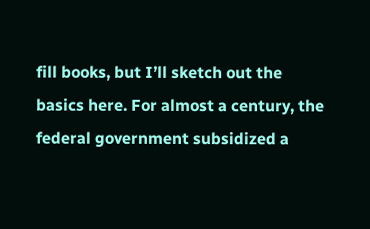fill books, but I’ll sketch out the basics here. For almost a century, the federal government subsidized a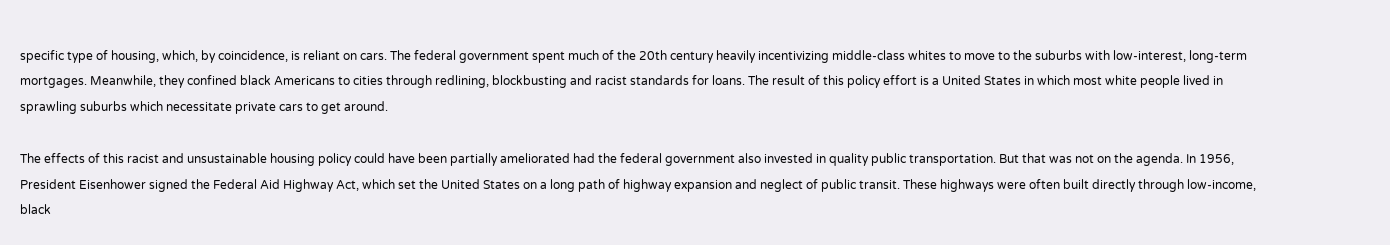specific type of housing, which, by coincidence, is reliant on cars. The federal government spent much of the 20th century heavily incentivizing middle-class whites to move to the suburbs with low-interest, long-term mortgages. Meanwhile, they confined black Americans to cities through redlining, blockbusting and racist standards for loans. The result of this policy effort is a United States in which most white people lived in sprawling suburbs which necessitate private cars to get around.

The effects of this racist and unsustainable housing policy could have been partially ameliorated had the federal government also invested in quality public transportation. But that was not on the agenda. In 1956, President Eisenhower signed the Federal Aid Highway Act, which set the United States on a long path of highway expansion and neglect of public transit. These highways were often built directly through low-income, black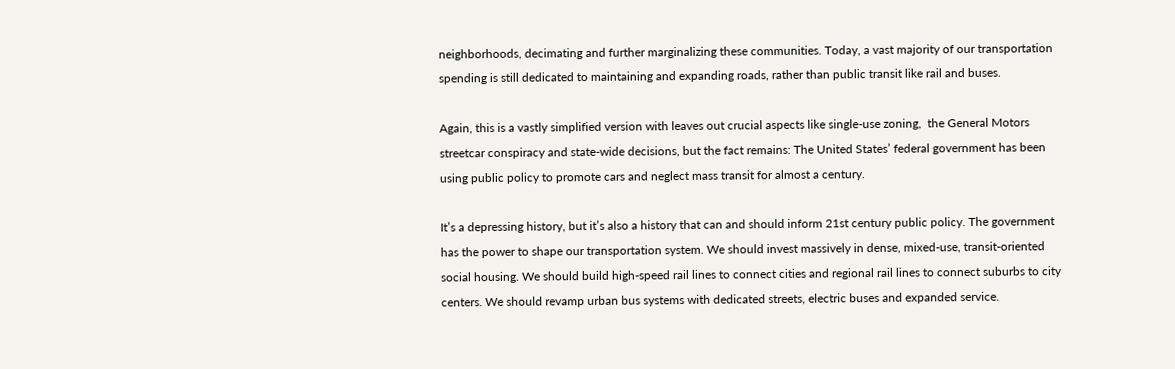neighborhoods, decimating and further marginalizing these communities. Today, a vast majority of our transportation spending is still dedicated to maintaining and expanding roads, rather than public transit like rail and buses.

Again, this is a vastly simplified version with leaves out crucial aspects like single-use zoning,  the General Motors streetcar conspiracy and state-wide decisions, but the fact remains: The United States’ federal government has been using public policy to promote cars and neglect mass transit for almost a century.

It’s a depressing history, but it’s also a history that can and should inform 21st century public policy. The government has the power to shape our transportation system. We should invest massively in dense, mixed-use, transit-oriented social housing. We should build high-speed rail lines to connect cities and regional rail lines to connect suburbs to city centers. We should revamp urban bus systems with dedicated streets, electric buses and expanded service.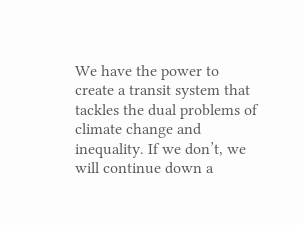We have the power to create a transit system that tackles the dual problems of climate change and inequality. If we don’t, we will continue down a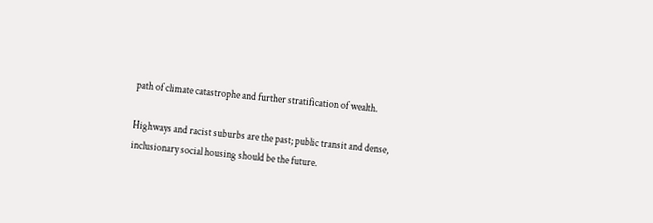path of climate catastrophe and further stratification of wealth.

Highways and racist suburbs are the past; public transit and dense, inclusionary social housing should be the future.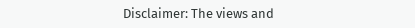Disclaimer: The views and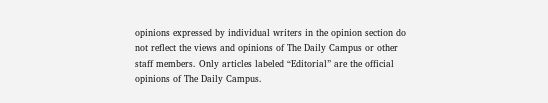opinions expressed by individual writers in the opinion section do not reflect the views and opinions of The Daily Campus or other staff members. Only articles labeled “Editorial” are the official opinions of The Daily Campus.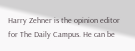Harry Zehner is the opinion editor for The Daily Campus. He can be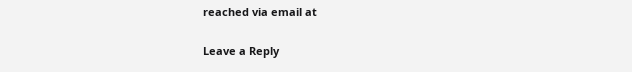reached via email at

Leave a Reply